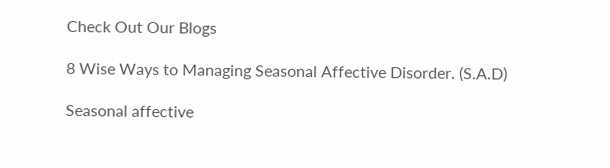Check Out Our Blogs

8 Wise Ways to Managing Seasonal Affective Disorder. (S.A.D)

Seasonal affective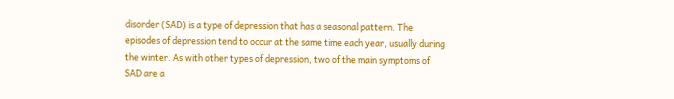disorder (SAD) is a type of depression that has a seasonal pattern. The episodes of depression tend to occur at the same time each year, usually during the winter. As with other types of depression, two of the main symptoms of SAD are a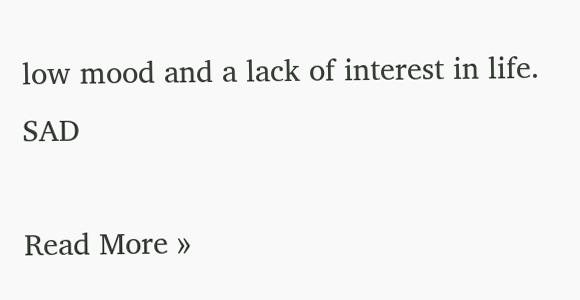low mood and a lack of interest in life. SAD

Read More »